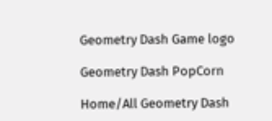Geometry Dash Game logo

Geometry Dash PopCorn

Home/All Geometry Dash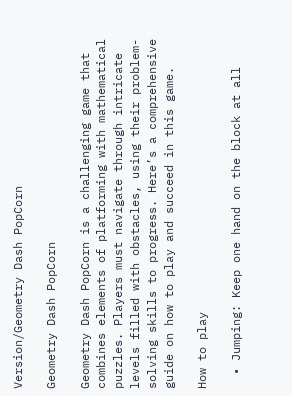Version/Geometry Dash PopCorn

Geometry Dash PopCorn

Geometry Dash PopCorn is a challenging game that combines elements of platforming with mathematical puzzles. Players must navigate through intricate levels filled with obstacles, using their problem-solving skills to progress. Here’s a comprehensive guide on how to play and succeed in this game.

How to play

  • Jumping: Keep one hand on the block at all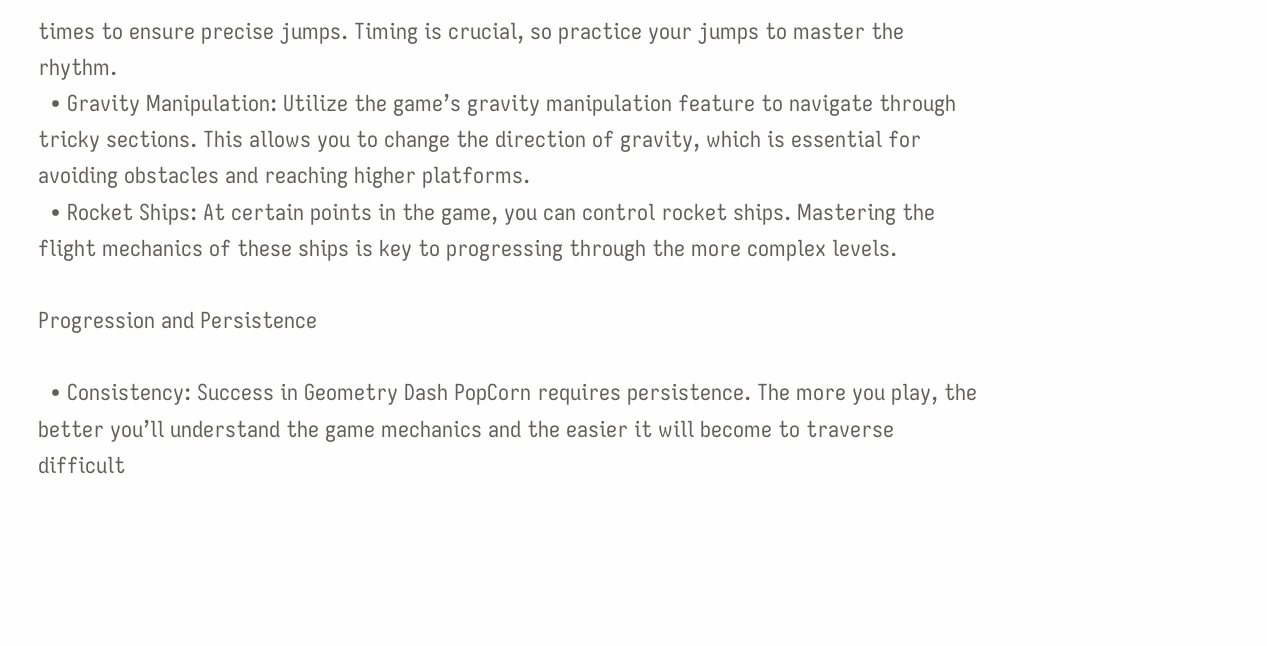times to ensure precise jumps. Timing is crucial, so practice your jumps to master the rhythm.
  • Gravity Manipulation: Utilize the game’s gravity manipulation feature to navigate through tricky sections. This allows you to change the direction of gravity, which is essential for avoiding obstacles and reaching higher platforms.
  • Rocket Ships: At certain points in the game, you can control rocket ships. Mastering the flight mechanics of these ships is key to progressing through the more complex levels.

Progression and Persistence

  • Consistency: Success in Geometry Dash PopCorn requires persistence. The more you play, the better you’ll understand the game mechanics and the easier it will become to traverse difficult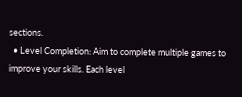sections.
  • Level Completion: Aim to complete multiple games to improve your skills. Each level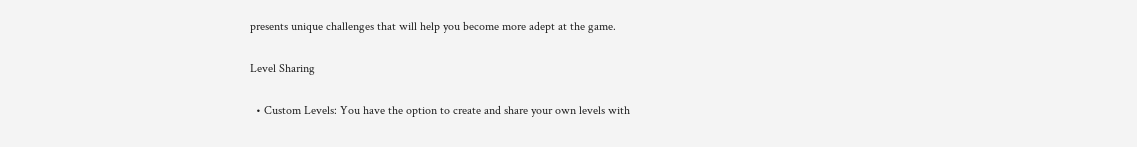presents unique challenges that will help you become more adept at the game.

Level Sharing

  • Custom Levels: You have the option to create and share your own levels with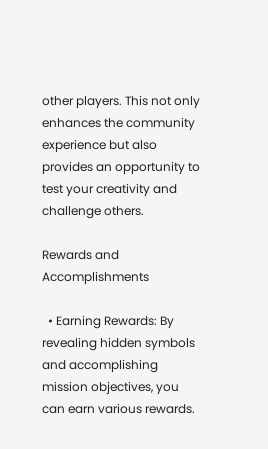other players. This not only enhances the community experience but also provides an opportunity to test your creativity and challenge others.

Rewards and Accomplishments

  • Earning Rewards: By revealing hidden symbols and accomplishing mission objectives, you can earn various rewards.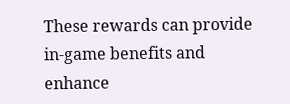These rewards can provide in-game benefits and enhance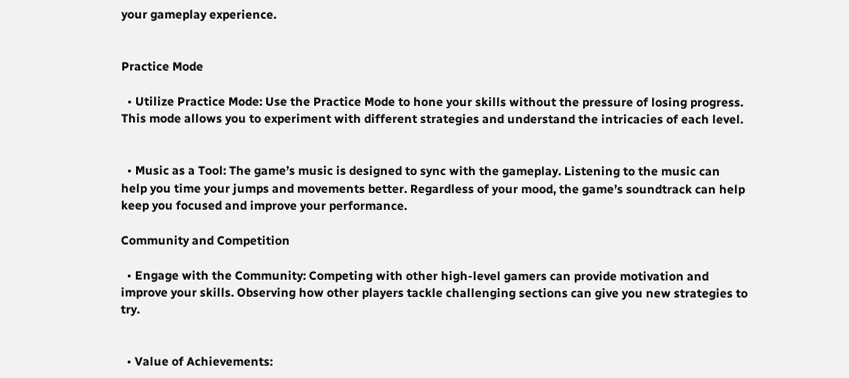your gameplay experience.


Practice Mode

  • Utilize Practice Mode: Use the Practice Mode to hone your skills without the pressure of losing progress. This mode allows you to experiment with different strategies and understand the intricacies of each level.


  • Music as a Tool: The game’s music is designed to sync with the gameplay. Listening to the music can help you time your jumps and movements better. Regardless of your mood, the game’s soundtrack can help keep you focused and improve your performance.

Community and Competition

  • Engage with the Community: Competing with other high-level gamers can provide motivation and improve your skills. Observing how other players tackle challenging sections can give you new strategies to try.


  • Value of Achievements: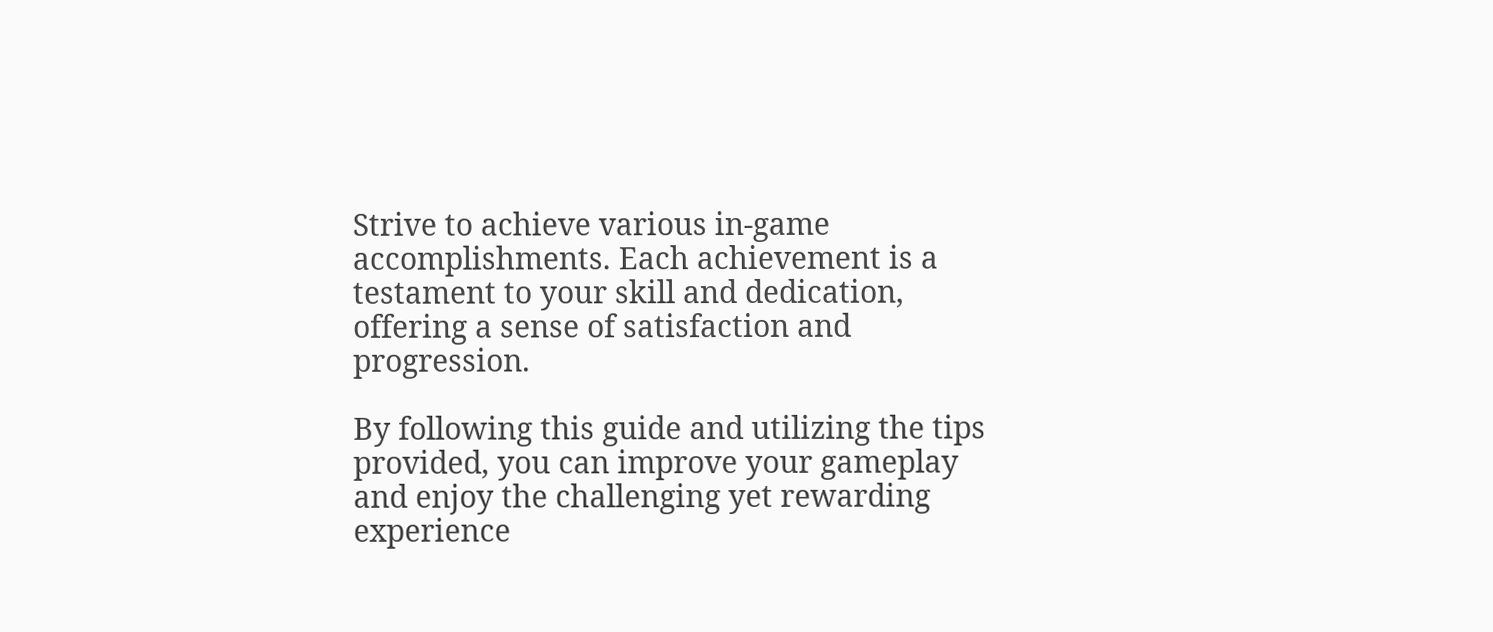Strive to achieve various in-game accomplishments. Each achievement is a testament to your skill and dedication, offering a sense of satisfaction and progression.

By following this guide and utilizing the tips provided, you can improve your gameplay and enjoy the challenging yet rewarding experience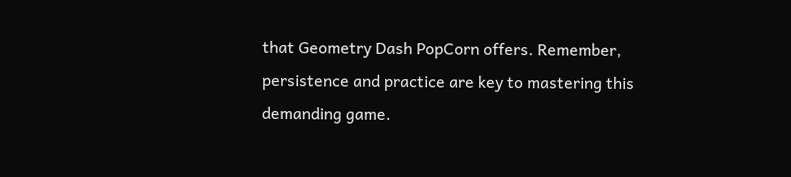that Geometry Dash PopCorn offers. Remember, persistence and practice are key to mastering this demanding game.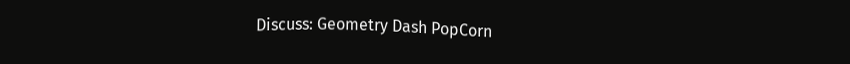Discuss: Geometry Dash PopCorn